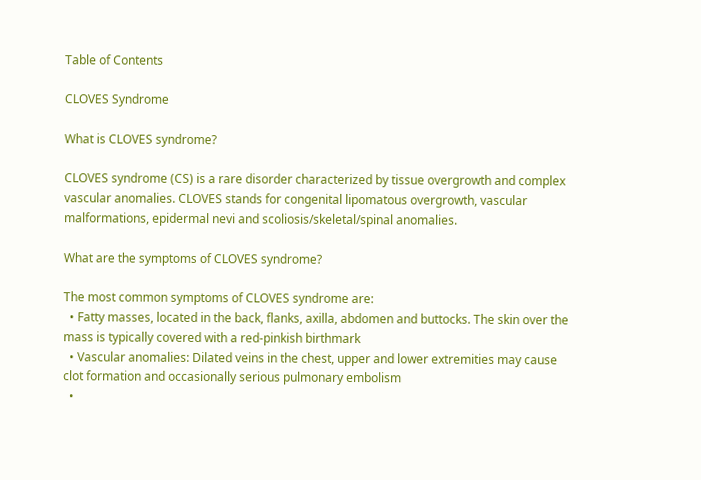Table of Contents

CLOVES Syndrome

What is CLOVES syndrome?

CLOVES syndrome (CS) is a rare disorder characterized by tissue overgrowth and complex vascular anomalies. CLOVES stands for congenital lipomatous overgrowth, vascular malformations, epidermal nevi and scoliosis/skeletal/spinal anomalies.

What are the symptoms of CLOVES syndrome?

The most common symptoms of CLOVES syndrome are:
  • Fatty masses, located in the back, flanks, axilla, abdomen and buttocks. The skin over the mass is typically covered with a red-pinkish birthmark
  • Vascular anomalies: Dilated veins in the chest, upper and lower extremities may cause clot formation and occasionally serious pulmonary embolism
  •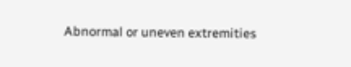Abnormal or uneven extremities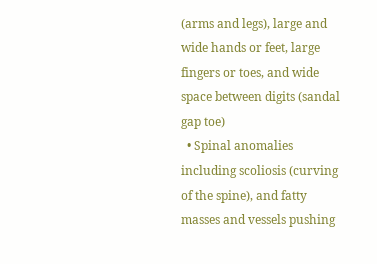(arms and legs), large and wide hands or feet, large fingers or toes, and wide space between digits (sandal gap toe)
  • Spinal anomalies including scoliosis (curving of the spine), and fatty masses and vessels pushing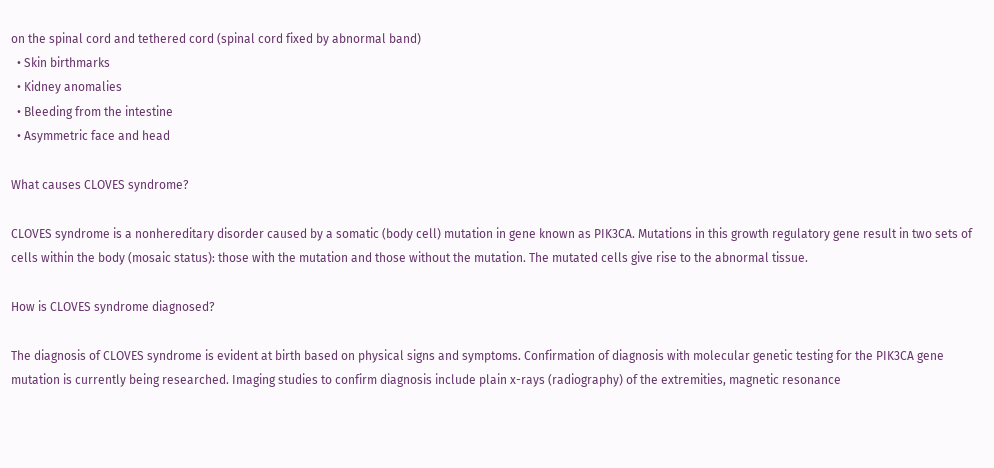on the spinal cord and tethered cord (spinal cord fixed by abnormal band)
  • Skin birthmarks
  • Kidney anomalies
  • Bleeding from the intestine
  • Asymmetric face and head

What causes CLOVES syndrome?

CLOVES syndrome is a nonhereditary disorder caused by a somatic (body cell) mutation in gene known as PIK3CA. Mutations in this growth regulatory gene result in two sets of cells within the body (mosaic status): those with the mutation and those without the mutation. The mutated cells give rise to the abnormal tissue.

How is CLOVES syndrome diagnosed?

The diagnosis of CLOVES syndrome is evident at birth based on physical signs and symptoms. Confirmation of diagnosis with molecular genetic testing for the PIK3CA gene mutation is currently being researched. Imaging studies to confirm diagnosis include plain x-rays (radiography) of the extremities, magnetic resonance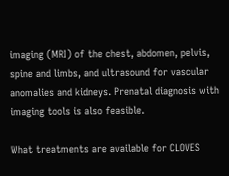imaging (MRI) of the chest, abdomen, pelvis, spine and limbs, and ultrasound for vascular anomalies and kidneys. Prenatal diagnosis with imaging tools is also feasible.

What treatments are available for CLOVES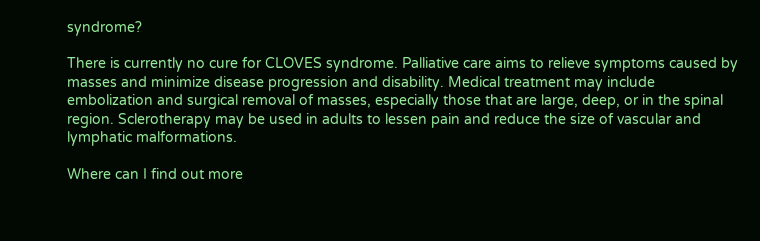syndrome?

There is currently no cure for CLOVES syndrome. Palliative care aims to relieve symptoms caused by masses and minimize disease progression and disability. Medical treatment may include embolization and surgical removal of masses, especially those that are large, deep, or in the spinal region. Sclerotherapy may be used in adults to lessen pain and reduce the size of vascular and lymphatic malformations.

Where can I find out more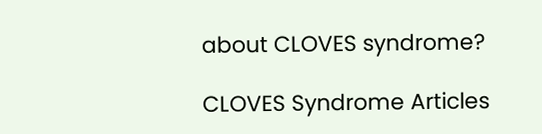about CLOVES syndrome?

CLOVES Syndrome Articles